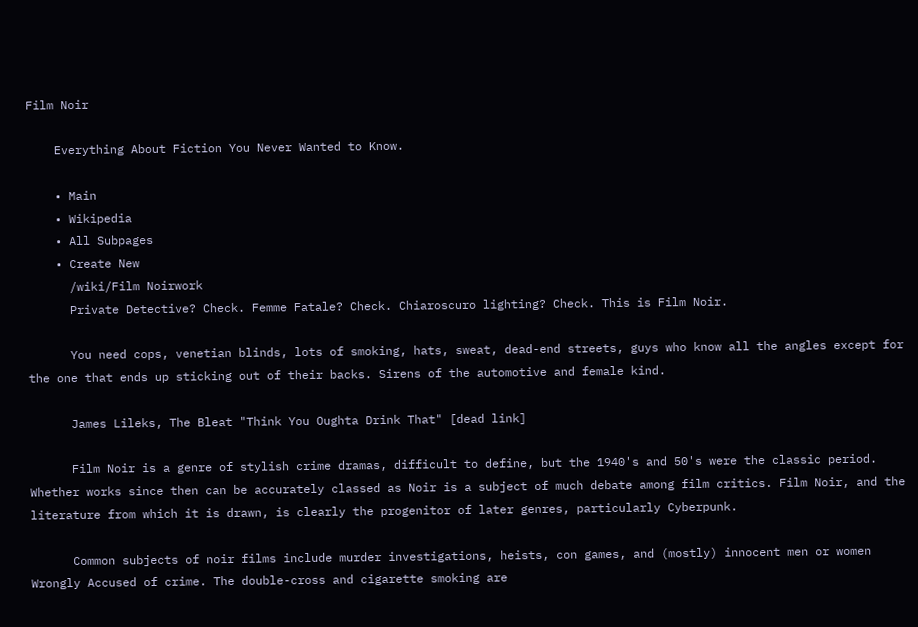Film Noir

    Everything About Fiction You Never Wanted to Know.

    • Main
    • Wikipedia
    • All Subpages
    • Create New
      /wiki/Film Noirwork
      Private Detective? Check. Femme Fatale? Check. Chiaroscuro lighting? Check. This is Film Noir.

      You need cops, venetian blinds, lots of smoking, hats, sweat, dead-end streets, guys who know all the angles except for the one that ends up sticking out of their backs. Sirens of the automotive and female kind.

      James Lileks, The Bleat "Think You Oughta Drink That" [dead link]

      Film Noir is a genre of stylish crime dramas, difficult to define, but the 1940's and 50's were the classic period. Whether works since then can be accurately classed as Noir is a subject of much debate among film critics. Film Noir, and the literature from which it is drawn, is clearly the progenitor of later genres, particularly Cyberpunk.

      Common subjects of noir films include murder investigations, heists, con games, and (mostly) innocent men or women Wrongly Accused of crime. The double-cross and cigarette smoking are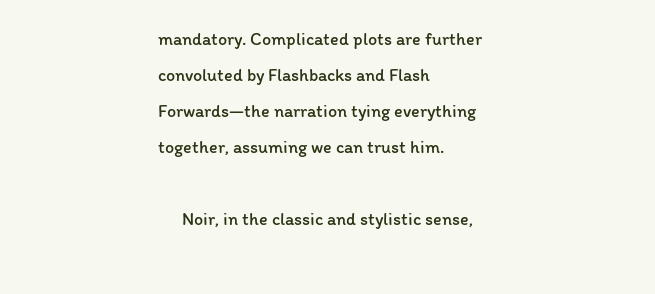mandatory. Complicated plots are further convoluted by Flashbacks and Flash Forwards—the narration tying everything together, assuming we can trust him.

      Noir, in the classic and stylistic sense,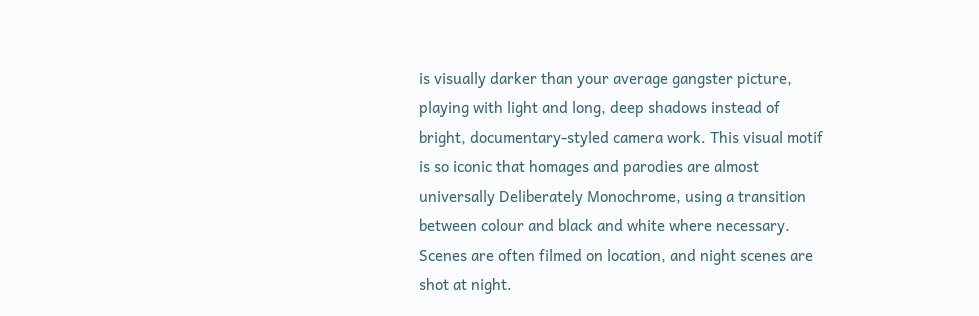is visually darker than your average gangster picture, playing with light and long, deep shadows instead of bright, documentary-styled camera work. This visual motif is so iconic that homages and parodies are almost universally Deliberately Monochrome, using a transition between colour and black and white where necessary. Scenes are often filmed on location, and night scenes are shot at night.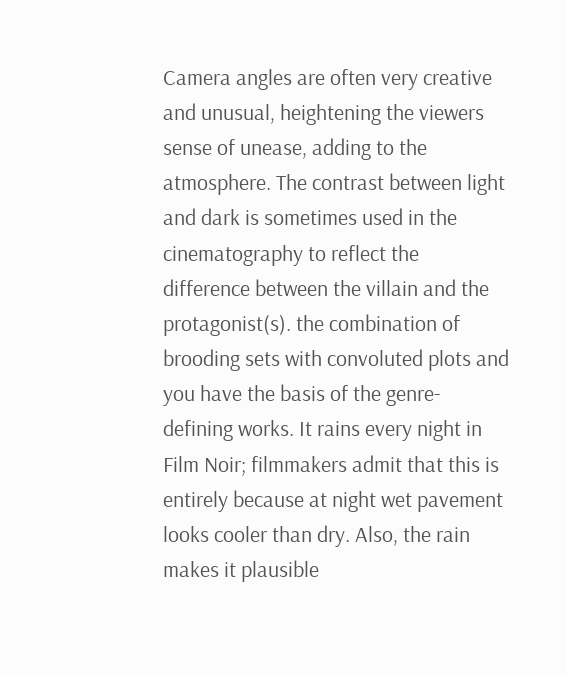Camera angles are often very creative and unusual, heightening the viewers sense of unease, adding to the atmosphere. The contrast between light and dark is sometimes used in the cinematography to reflect the difference between the villain and the protagonist(s). the combination of brooding sets with convoluted plots and you have the basis of the genre-defining works. It rains every night in Film Noir; filmmakers admit that this is entirely because at night wet pavement looks cooler than dry. Also, the rain makes it plausible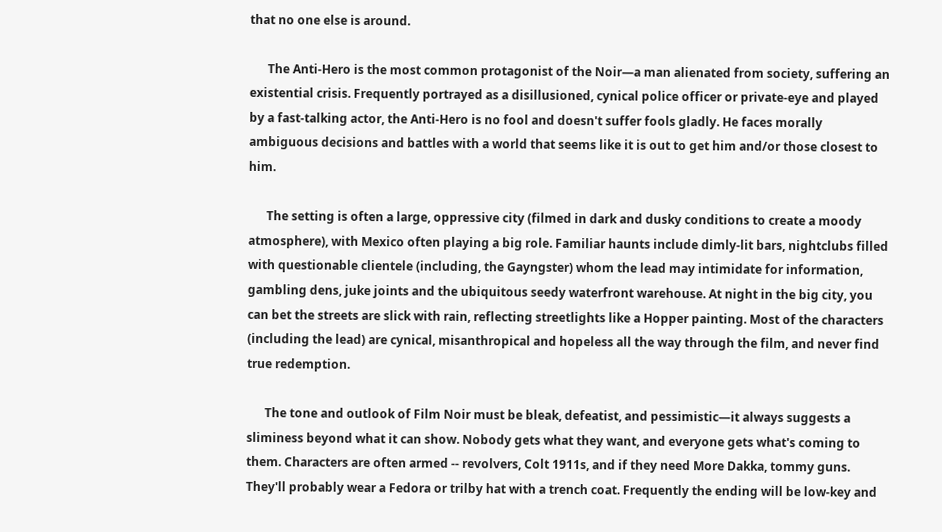that no one else is around.

      The Anti-Hero is the most common protagonist of the Noir—a man alienated from society, suffering an existential crisis. Frequently portrayed as a disillusioned, cynical police officer or private-eye and played by a fast-talking actor, the Anti-Hero is no fool and doesn't suffer fools gladly. He faces morally ambiguous decisions and battles with a world that seems like it is out to get him and/or those closest to him.

      The setting is often a large, oppressive city (filmed in dark and dusky conditions to create a moody atmosphere), with Mexico often playing a big role. Familiar haunts include dimly-lit bars, nightclubs filled with questionable clientele (including, the Gayngster) whom the lead may intimidate for information, gambling dens, juke joints and the ubiquitous seedy waterfront warehouse. At night in the big city, you can bet the streets are slick with rain, reflecting streetlights like a Hopper painting. Most of the characters (including the lead) are cynical, misanthropical and hopeless all the way through the film, and never find true redemption.

      The tone and outlook of Film Noir must be bleak, defeatist, and pessimistic—it always suggests a sliminess beyond what it can show. Nobody gets what they want, and everyone gets what's coming to them. Characters are often armed -- revolvers, Colt 1911s, and if they need More Dakka, tommy guns. They'll probably wear a Fedora or trilby hat with a trench coat. Frequently the ending will be low-key and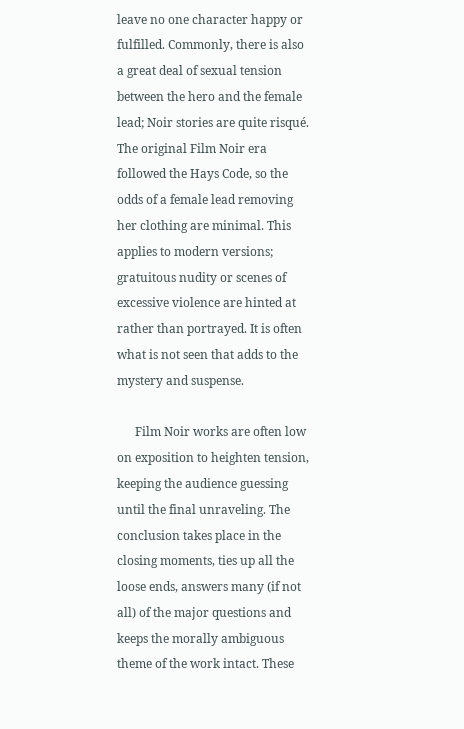leave no one character happy or fulfilled. Commonly, there is also a great deal of sexual tension between the hero and the female lead; Noir stories are quite risqué. The original Film Noir era followed the Hays Code, so the odds of a female lead removing her clothing are minimal. This applies to modern versions; gratuitous nudity or scenes of excessive violence are hinted at rather than portrayed. It is often what is not seen that adds to the mystery and suspense.

      Film Noir works are often low on exposition to heighten tension, keeping the audience guessing until the final unraveling. The conclusion takes place in the closing moments, ties up all the loose ends, answers many (if not all) of the major questions and keeps the morally ambiguous theme of the work intact. These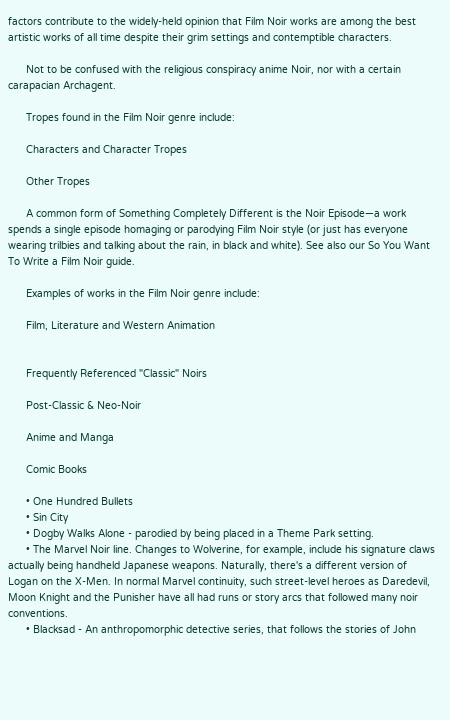factors contribute to the widely-held opinion that Film Noir works are among the best artistic works of all time despite their grim settings and contemptible characters.

      Not to be confused with the religious conspiracy anime Noir, nor with a certain carapacian Archagent.

      Tropes found in the Film Noir genre include:

      Characters and Character Tropes

      Other Tropes

      A common form of Something Completely Different is the Noir Episode—a work spends a single episode homaging or parodying Film Noir style (or just has everyone wearing trilbies and talking about the rain, in black and white). See also our So You Want To Write a Film Noir guide.

      Examples of works in the Film Noir genre include:

      Film, Literature and Western Animation


      Frequently Referenced "Classic" Noirs

      Post-Classic & Neo-Noir

      Anime and Manga

      Comic Books

      • One Hundred Bullets
      • Sin City
      • Dogby Walks Alone - parodied by being placed in a Theme Park setting.
      • The Marvel Noir line. Changes to Wolverine, for example, include his signature claws actually being handheld Japanese weapons. Naturally, there's a different version of Logan on the X-Men. In normal Marvel continuity, such street-level heroes as Daredevil, Moon Knight and the Punisher have all had runs or story arcs that followed many noir conventions.
      • Blacksad - An anthropomorphic detective series, that follows the stories of John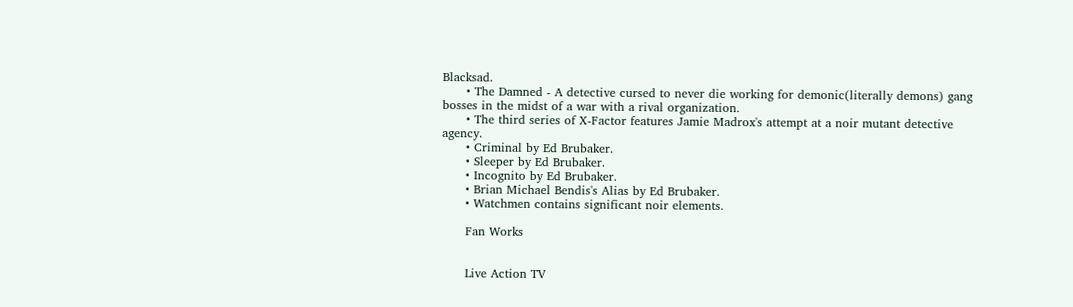Blacksad.
      • The Damned - A detective cursed to never die working for demonic(literally demons) gang bosses in the midst of a war with a rival organization.
      • The third series of X-Factor features Jamie Madrox's attempt at a noir mutant detective agency.
      • Criminal by Ed Brubaker.
      • Sleeper by Ed Brubaker.
      • Incognito by Ed Brubaker.
      • Brian Michael Bendis's Alias by Ed Brubaker.
      • Watchmen contains significant noir elements.

      Fan Works


      Live Action TV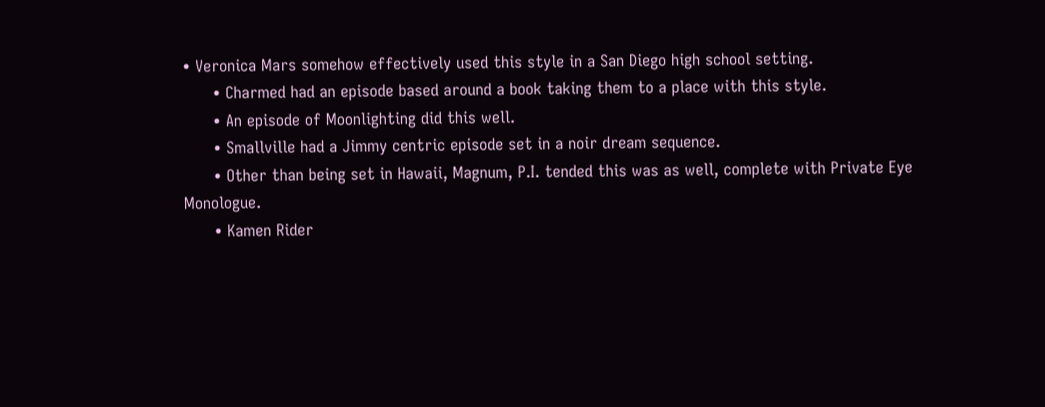• Veronica Mars somehow effectively used this style in a San Diego high school setting.
      • Charmed had an episode based around a book taking them to a place with this style.
      • An episode of Moonlighting did this well.
      • Smallville had a Jimmy centric episode set in a noir dream sequence.
      • Other than being set in Hawaii, Magnum, P.I. tended this was as well, complete with Private Eye Monologue.
      • Kamen Rider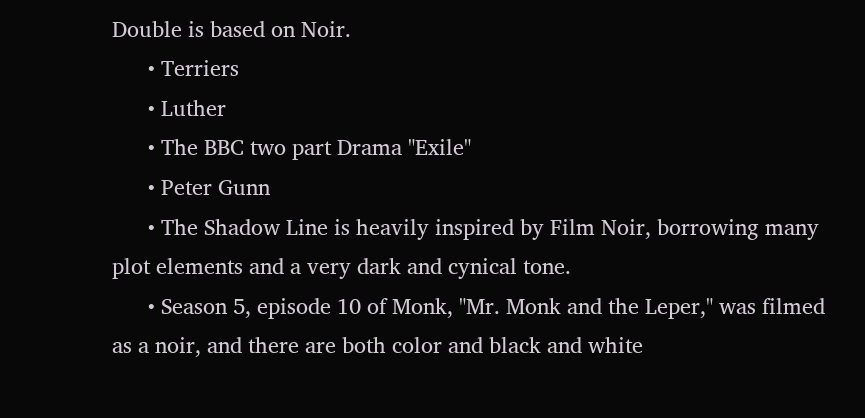Double is based on Noir.
      • Terriers
      • Luther
      • The BBC two part Drama "Exile"
      • Peter Gunn
      • The Shadow Line is heavily inspired by Film Noir, borrowing many plot elements and a very dark and cynical tone.
      • Season 5, episode 10 of Monk, "Mr. Monk and the Leper," was filmed as a noir, and there are both color and black and white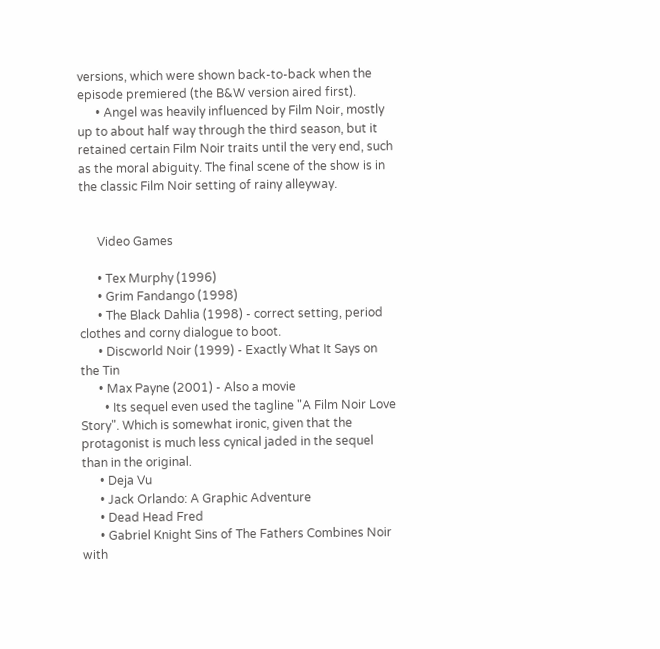versions, which were shown back-to-back when the episode premiered (the B&W version aired first).
      • Angel was heavily influenced by Film Noir, mostly up to about half way through the third season, but it retained certain Film Noir traits until the very end, such as the moral abiguity. The final scene of the show is in the classic Film Noir setting of rainy alleyway.


      Video Games

      • Tex Murphy (1996)
      • Grim Fandango (1998)
      • The Black Dahlia (1998) - correct setting, period clothes and corny dialogue to boot.
      • Discworld Noir (1999) - Exactly What It Says on the Tin
      • Max Payne (2001) - Also a movie
        • Its sequel even used the tagline "A Film Noir Love Story". Which is somewhat ironic, given that the protagonist is much less cynical jaded in the sequel than in the original.
      • Deja Vu
      • Jack Orlando: A Graphic Adventure
      • Dead Head Fred
      • Gabriel Knight Sins of The Fathers Combines Noir with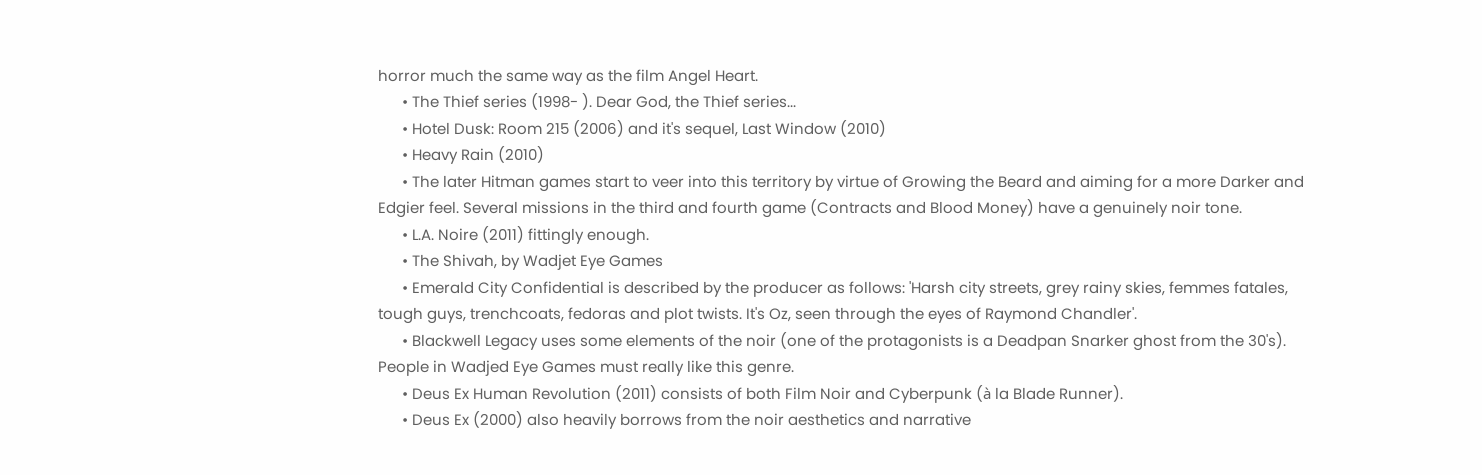horror much the same way as the film Angel Heart.
      • The Thief series (1998- ). Dear God, the Thief series...
      • Hotel Dusk: Room 215 (2006) and it's sequel, Last Window (2010)
      • Heavy Rain (2010)
      • The later Hitman games start to veer into this territory by virtue of Growing the Beard and aiming for a more Darker and Edgier feel. Several missions in the third and fourth game (Contracts and Blood Money) have a genuinely noir tone.
      • L.A. Noire (2011) fittingly enough.
      • The Shivah, by Wadjet Eye Games
      • Emerald City Confidential is described by the producer as follows: 'Harsh city streets, grey rainy skies, femmes fatales, tough guys, trenchcoats, fedoras and plot twists. It's Oz, seen through the eyes of Raymond Chandler'.
      • Blackwell Legacy uses some elements of the noir (one of the protagonists is a Deadpan Snarker ghost from the 30's). People in Wadjed Eye Games must really like this genre.
      • Deus Ex Human Revolution (2011) consists of both Film Noir and Cyberpunk (à la Blade Runner).
      • Deus Ex (2000) also heavily borrows from the noir aesthetics and narrative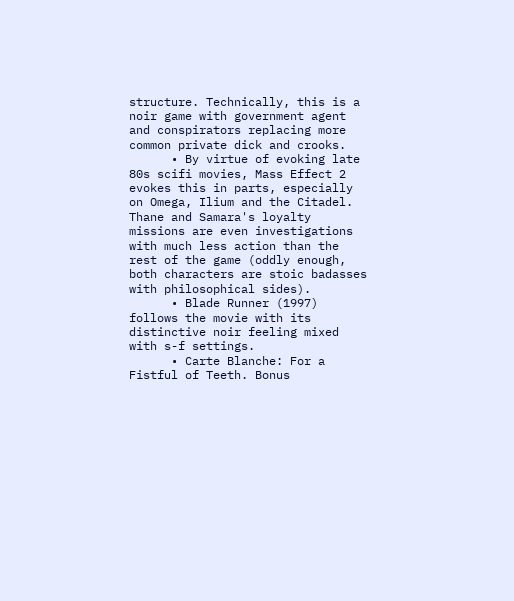structure. Technically, this is a noir game with government agent and conspirators replacing more common private dick and crooks.
      • By virtue of evoking late 80s scifi movies, Mass Effect 2 evokes this in parts, especially on Omega, Ilium and the Citadel. Thane and Samara's loyalty missions are even investigations with much less action than the rest of the game (oddly enough, both characters are stoic badasses with philosophical sides).
      • Blade Runner (1997) follows the movie with its distinctive noir feeling mixed with s-f settings.
      • Carte Blanche: For a Fistful of Teeth. Bonus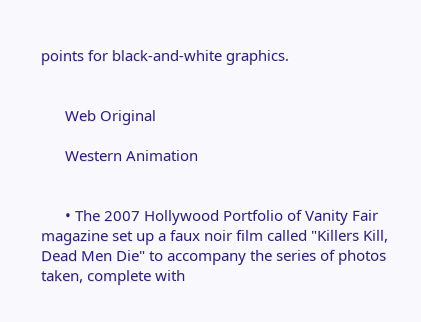points for black-and-white graphics.


      Web Original

      Western Animation


      • The 2007 Hollywood Portfolio of Vanity Fair magazine set up a faux noir film called "Killers Kill, Dead Men Die" to accompany the series of photos taken, complete with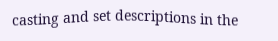casting and set descriptions in the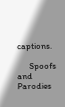captions.

      Spoofs and Parodies